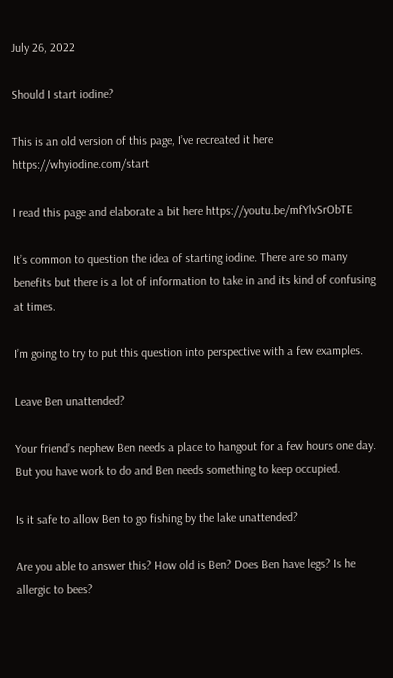July 26, 2022

Should I start iodine?

This is an old version of this page, I’ve recreated it here https://whyiodine.com/start

I read this page and elaborate a bit here https://youtu.be/mfYlvSrObTE

It’s common to question the idea of starting iodine. There are so many benefits but there is a lot of information to take in and its kind of confusing at times.

I’m going to try to put this question into perspective with a few examples.

Leave Ben unattended?

Your friend’s nephew Ben needs a place to hangout for a few hours one day. But you have work to do and Ben needs something to keep occupied.

Is it safe to allow Ben to go fishing by the lake unattended?

Are you able to answer this? How old is Ben? Does Ben have legs? Is he allergic to bees?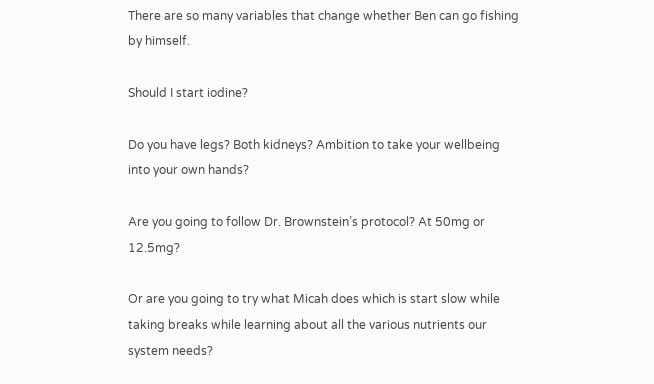There are so many variables that change whether Ben can go fishing by himself.

Should I start iodine?

Do you have legs? Both kidneys? Ambition to take your wellbeing into your own hands?

Are you going to follow Dr. Brownstein’s protocol? At 50mg or 12.5mg?

Or are you going to try what Micah does which is start slow while taking breaks while learning about all the various nutrients our system needs?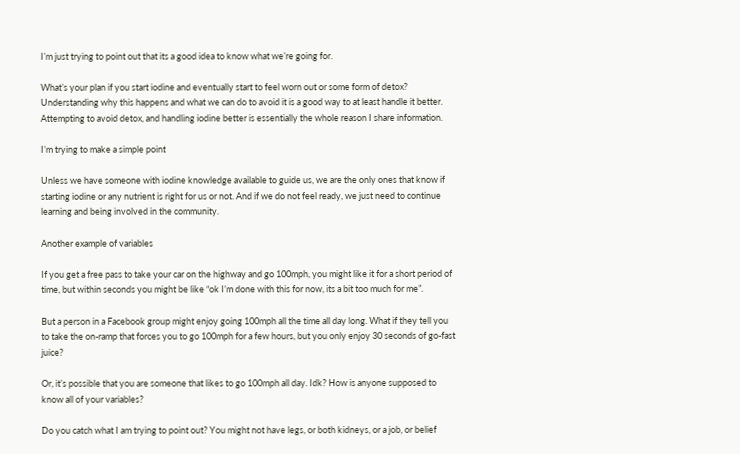I’m just trying to point out that its a good idea to know what we’re going for.

What’s your plan if you start iodine and eventually start to feel worn out or some form of detox? Understanding why this happens and what we can do to avoid it is a good way to at least handle it better. Attempting to avoid detox, and handling iodine better is essentially the whole reason I share information.

I’m trying to make a simple point

Unless we have someone with iodine knowledge available to guide us, we are the only ones that know if starting iodine or any nutrient is right for us or not. And if we do not feel ready, we just need to continue learning and being involved in the community.

Another example of variables

If you get a free pass to take your car on the highway and go 100mph, you might like it for a short period of time, but within seconds you might be like “ok I’m done with this for now, its a bit too much for me”.

But a person in a Facebook group might enjoy going 100mph all the time all day long. What if they tell you to take the on-ramp that forces you to go 100mph for a few hours, but you only enjoy 30 seconds of go-fast juice?

Or, it’s possible that you are someone that likes to go 100mph all day. Idk? How is anyone supposed to know all of your variables?

Do you catch what I am trying to point out? You might not have legs, or both kidneys, or a job, or belief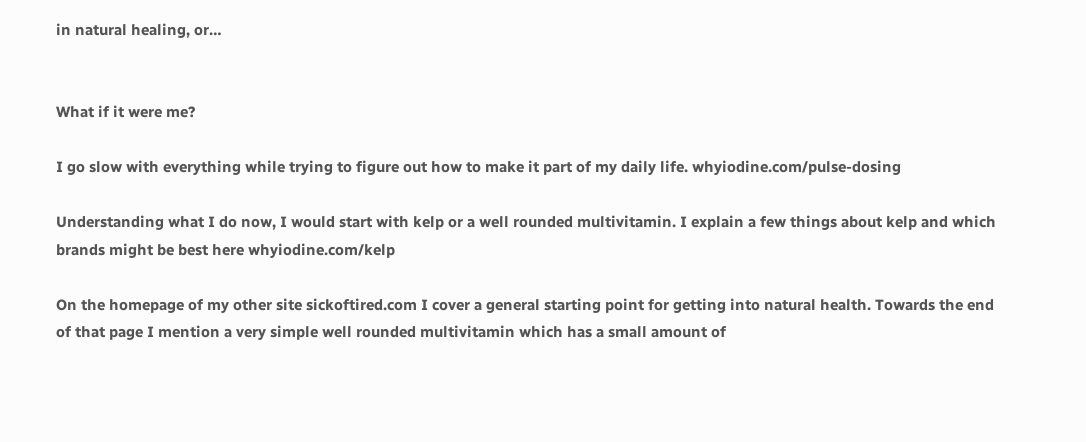in natural healing, or…


What if it were me?

I go slow with everything while trying to figure out how to make it part of my daily life. whyiodine.com/pulse-dosing

Understanding what I do now, I would start with kelp or a well rounded multivitamin. I explain a few things about kelp and which brands might be best here whyiodine.com/kelp

On the homepage of my other site sickoftired.com I cover a general starting point for getting into natural health. Towards the end of that page I mention a very simple well rounded multivitamin which has a small amount of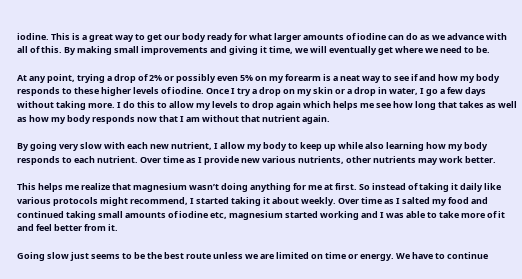iodine. This is a great way to get our body ready for what larger amounts of iodine can do as we advance with all of this. By making small improvements and giving it time, we will eventually get where we need to be.

At any point, trying a drop of 2% or possibly even 5% on my forearm is a neat way to see if and how my body responds to these higher levels of iodine. Once I try a drop on my skin or a drop in water, I go a few days without taking more. I do this to allow my levels to drop again which helps me see how long that takes as well as how my body responds now that I am without that nutrient again.

By going very slow with each new nutrient, I allow my body to keep up while also learning how my body responds to each nutrient. Over time as I provide new various nutrients, other nutrients may work better.

This helps me realize that magnesium wasn’t doing anything for me at first. So instead of taking it daily like various protocols might recommend, I started taking it about weekly. Over time as I salted my food and continued taking small amounts of iodine etc, magnesium started working and I was able to take more of it and feel better from it.

Going slow just seems to be the best route unless we are limited on time or energy. We have to continue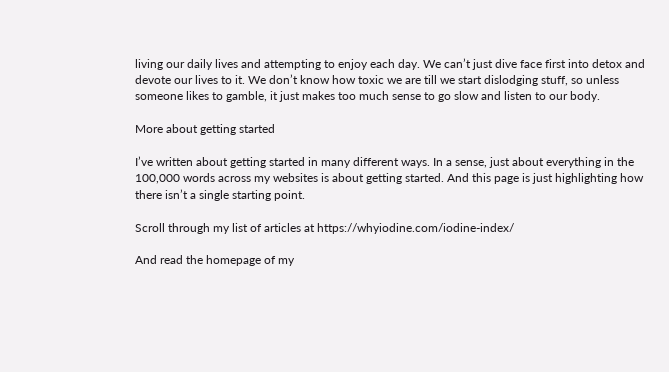living our daily lives and attempting to enjoy each day. We can’t just dive face first into detox and devote our lives to it. We don’t know how toxic we are till we start dislodging stuff, so unless someone likes to gamble, it just makes too much sense to go slow and listen to our body.

More about getting started

I’ve written about getting started in many different ways. In a sense, just about everything in the 100,000 words across my websites is about getting started. And this page is just highlighting how there isn’t a single starting point.

Scroll through my list of articles at https://whyiodine.com/iodine-index/

And read the homepage of my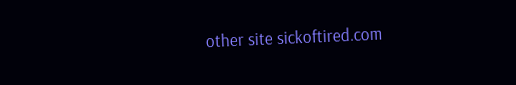other site sickoftired.com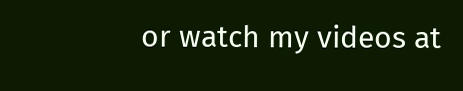or watch my videos at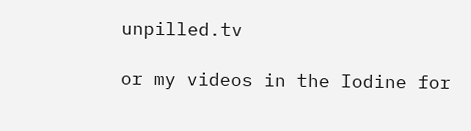unpilled.tv

or my videos in the Iodine for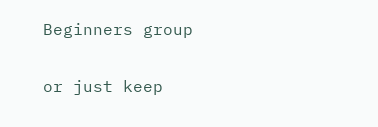Beginners group

or just keep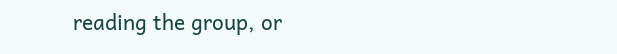reading the group, or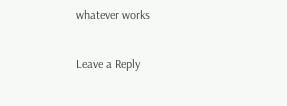whatever works

Leave a Reply